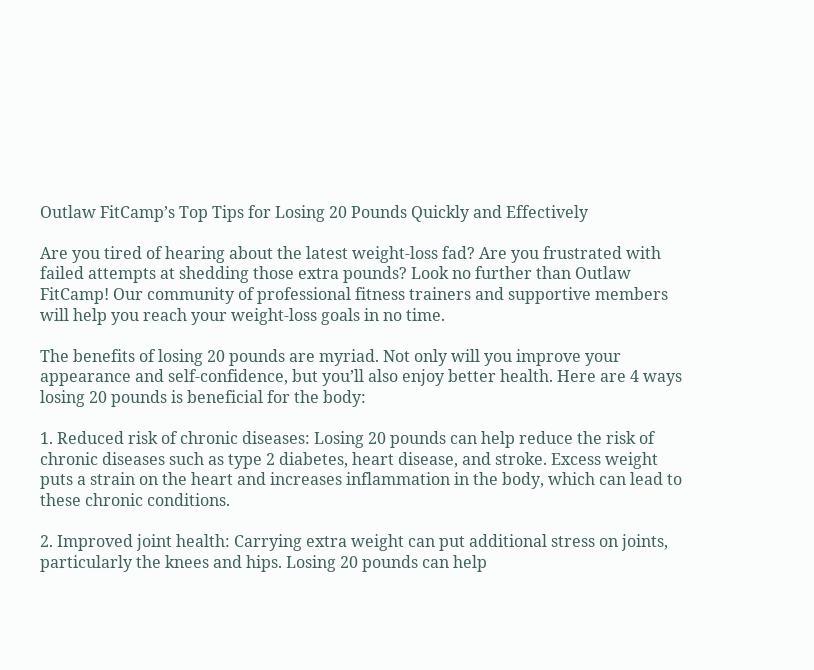Outlaw FitCamp’s Top Tips for Losing 20 Pounds Quickly and Effectively

Are you tired of hearing about the latest weight-loss fad? Are you frustrated with failed attempts at shedding those extra pounds? Look no further than Outlaw FitCamp! Our community of professional fitness trainers and supportive members will help you reach your weight-loss goals in no time.

The benefits of losing 20 pounds are myriad. Not only will you improve your appearance and self-confidence, but you’ll also enjoy better health. Here are 4 ways losing 20 pounds is beneficial for the body:

1. Reduced risk of chronic diseases: Losing 20 pounds can help reduce the risk of chronic diseases such as type 2 diabetes, heart disease, and stroke. Excess weight puts a strain on the heart and increases inflammation in the body, which can lead to these chronic conditions.

2. Improved joint health: Carrying extra weight can put additional stress on joints, particularly the knees and hips. Losing 20 pounds can help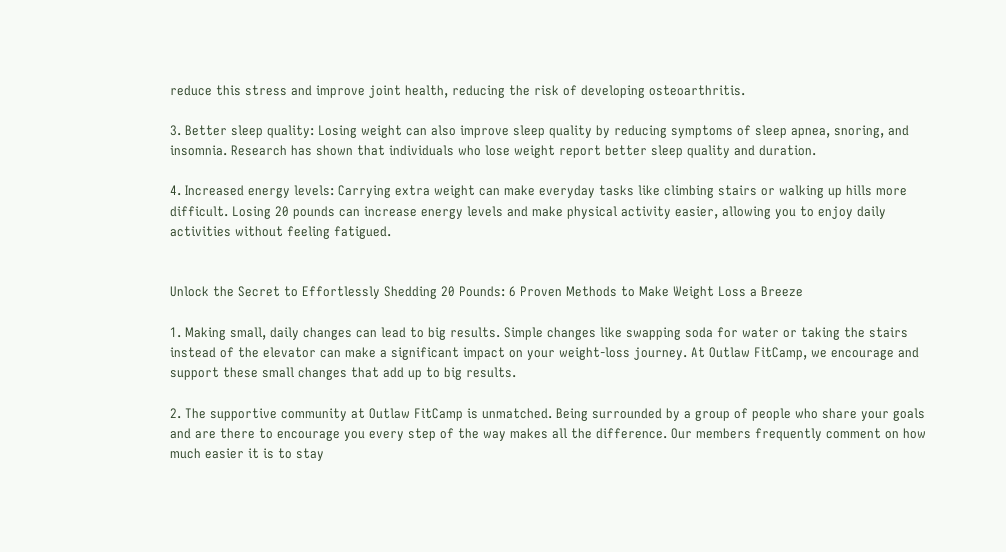reduce this stress and improve joint health, reducing the risk of developing osteoarthritis.

3. Better sleep quality: Losing weight can also improve sleep quality by reducing symptoms of sleep apnea, snoring, and insomnia. Research has shown that individuals who lose weight report better sleep quality and duration.

4. Increased energy levels: Carrying extra weight can make everyday tasks like climbing stairs or walking up hills more difficult. Losing 20 pounds can increase energy levels and make physical activity easier, allowing you to enjoy daily activities without feeling fatigued.


Unlock the Secret to Effortlessly Shedding 20 Pounds: 6 Proven Methods to Make Weight Loss a Breeze

1. Making small, daily changes can lead to big results. Simple changes like swapping soda for water or taking the stairs instead of the elevator can make a significant impact on your weight-loss journey. At Outlaw FitCamp, we encourage and support these small changes that add up to big results.

2. The supportive community at Outlaw FitCamp is unmatched. Being surrounded by a group of people who share your goals and are there to encourage you every step of the way makes all the difference. Our members frequently comment on how much easier it is to stay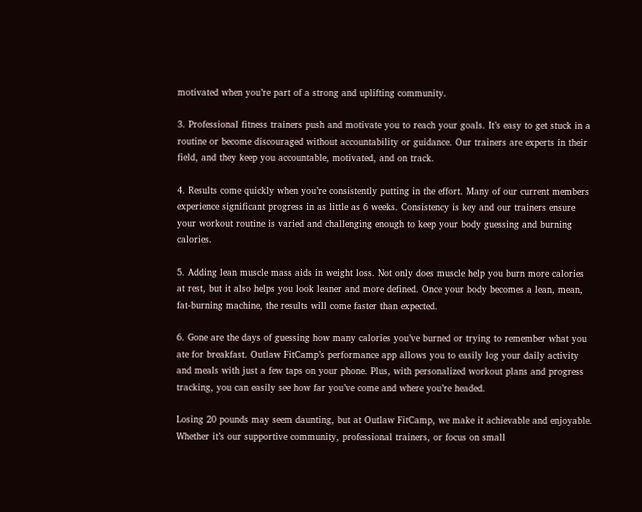motivated when you’re part of a strong and uplifting community.

3. Professional fitness trainers push and motivate you to reach your goals. It’s easy to get stuck in a routine or become discouraged without accountability or guidance. Our trainers are experts in their field, and they keep you accountable, motivated, and on track.

4. Results come quickly when you’re consistently putting in the effort. Many of our current members experience significant progress in as little as 6 weeks. Consistency is key and our trainers ensure your workout routine is varied and challenging enough to keep your body guessing and burning calories.

5. Adding lean muscle mass aids in weight loss. Not only does muscle help you burn more calories at rest, but it also helps you look leaner and more defined. Once your body becomes a lean, mean, fat-burning machine, the results will come faster than expected.

6. Gone are the days of guessing how many calories you’ve burned or trying to remember what you ate for breakfast. Outlaw FitCamp’s performance app allows you to easily log your daily activity and meals with just a few taps on your phone. Plus, with personalized workout plans and progress tracking, you can easily see how far you’ve come and where you’re headed.

Losing 20 pounds may seem daunting, but at Outlaw FitCamp, we make it achievable and enjoyable. Whether it’s our supportive community, professional trainers, or focus on small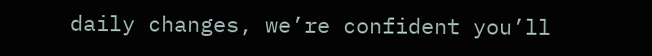daily changes, we’re confident you’ll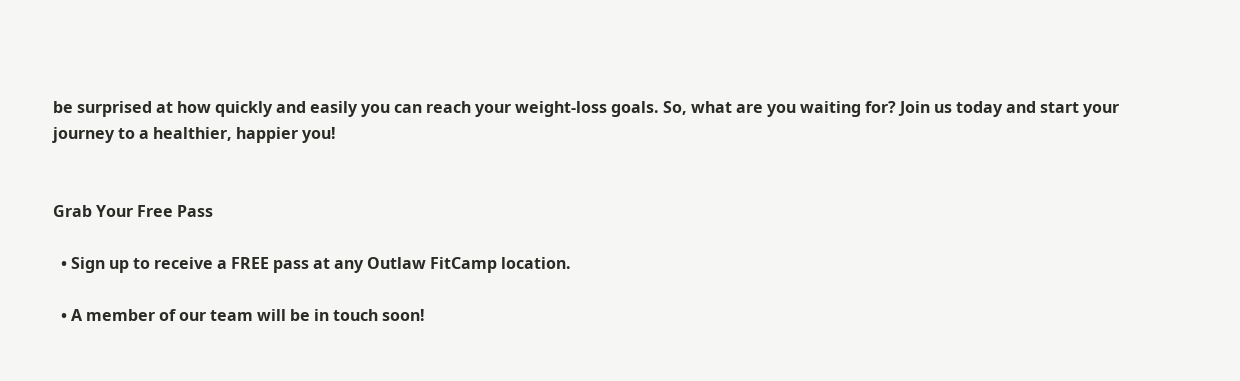be surprised at how quickly and easily you can reach your weight-loss goals. So, what are you waiting for? Join us today and start your journey to a healthier, happier you!


Grab Your Free Pass

  • Sign up to receive a FREE pass at any Outlaw FitCamp location.

  • A member of our team will be in touch soon!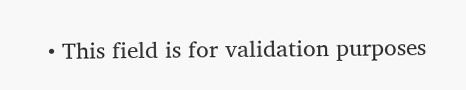• This field is for validation purposes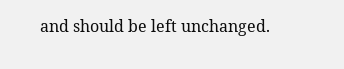and should be left unchanged.